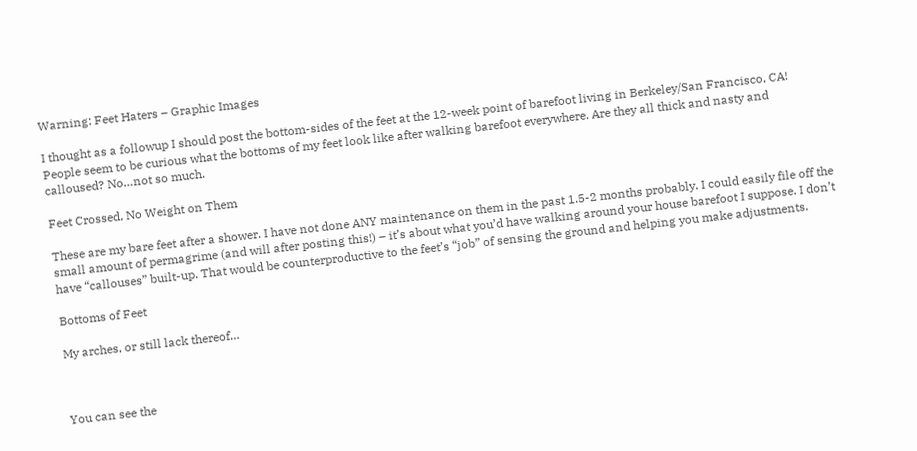Warning: Feet Haters – Graphic Images

I thought as a followup I should post the bottom-sides of the feet at the 12-week point of barefoot living in Berkeley/San Francisco, CA! People seem to be curious what the bottoms of my feet look like after walking barefoot everywhere. Are they all thick and nasty and calloused? No…not so much.

Feet Crossed, No Weight on Them

These are my bare feet after a shower. I have not done ANY maintenance on them in the past 1.5-2 months probably. I could easily file off the small amount of permagrime (and will after posting this!) – it’s about what you’d have walking around your house barefoot I suppose. I don’t have “callouses” built-up. That would be counterproductive to the feet’s “job” of sensing the ground and helping you make adjustments.

Bottoms of Feet

My arches, or still lack thereof…



You can see the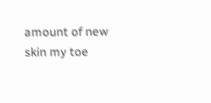amount of new skin my toe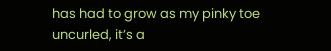has had to grow as my pinky toe uncurled, it’s a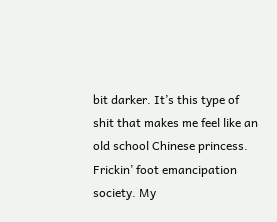bit darker. It’s this type of shit that makes me feel like an old school Chinese princess. Frickin’ foot emancipation society. My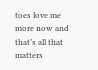toes love me more now and that’s all that matters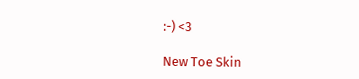:-) <3

New Toe Skin